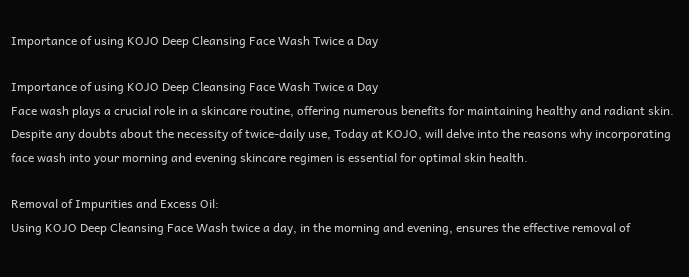Importance of using KOJO Deep Cleansing Face Wash Twice a Day

Importance of using KOJO Deep Cleansing Face Wash Twice a Day
Face wash plays a crucial role in a skincare routine, offering numerous benefits for maintaining healthy and radiant skin. Despite any doubts about the necessity of twice-daily use, Today at KOJO, will delve into the reasons why incorporating face wash into your morning and evening skincare regimen is essential for optimal skin health.

Removal of Impurities and Excess Oil:
Using KOJO Deep Cleansing Face Wash twice a day, in the morning and evening, ensures the effective removal of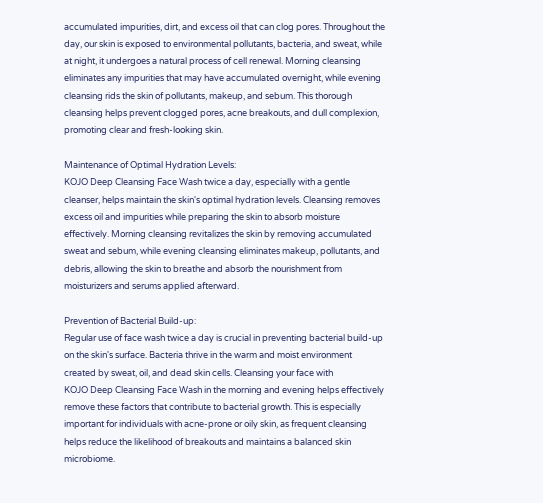accumulated impurities, dirt, and excess oil that can clog pores. Throughout the day, our skin is exposed to environmental pollutants, bacteria, and sweat, while at night, it undergoes a natural process of cell renewal. Morning cleansing eliminates any impurities that may have accumulated overnight, while evening cleansing rids the skin of pollutants, makeup, and sebum. This thorough cleansing helps prevent clogged pores, acne breakouts, and dull complexion, promoting clear and fresh-looking skin.

Maintenance of Optimal Hydration Levels:
KOJO Deep Cleansing Face Wash twice a day, especially with a gentle cleanser, helps maintain the skin's optimal hydration levels. Cleansing removes excess oil and impurities while preparing the skin to absorb moisture effectively. Morning cleansing revitalizes the skin by removing accumulated sweat and sebum, while evening cleansing eliminates makeup, pollutants, and debris, allowing the skin to breathe and absorb the nourishment from moisturizers and serums applied afterward.

Prevention of Bacterial Build-up:
Regular use of face wash twice a day is crucial in preventing bacterial build-up on the skin's surface. Bacteria thrive in the warm and moist environment created by sweat, oil, and dead skin cells. Cleansing your face with
KOJO Deep Cleansing Face Wash in the morning and evening helps effectively remove these factors that contribute to bacterial growth. This is especially important for individuals with acne-prone or oily skin, as frequent cleansing helps reduce the likelihood of breakouts and maintains a balanced skin microbiome.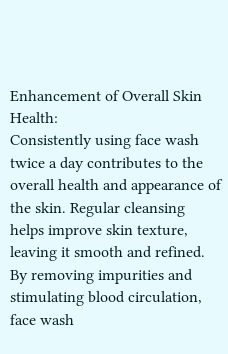Enhancement of Overall Skin Health:
Consistently using face wash twice a day contributes to the overall health and appearance of the skin. Regular cleansing helps improve skin texture, leaving it smooth and refined. By removing impurities and stimulating blood circulation, face wash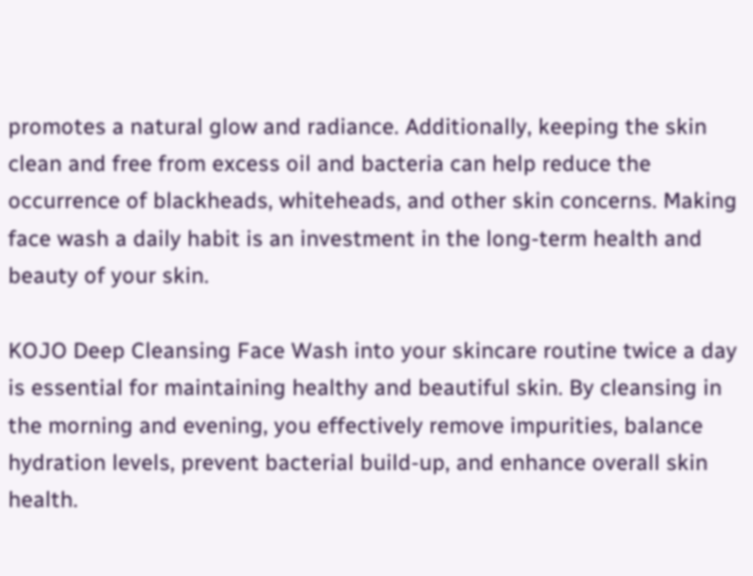promotes a natural glow and radiance. Additionally, keeping the skin clean and free from excess oil and bacteria can help reduce the occurrence of blackheads, whiteheads, and other skin concerns. Making face wash a daily habit is an investment in the long-term health and beauty of your skin.

KOJO Deep Cleansing Face Wash into your skincare routine twice a day is essential for maintaining healthy and beautiful skin. By cleansing in the morning and evening, you effectively remove impurities, balance hydration levels, prevent bacterial build-up, and enhance overall skin health.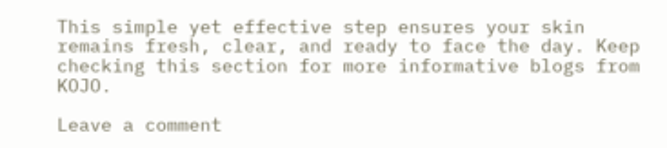This simple yet effective step ensures your skin remains fresh, clear, and ready to face the day. Keep checking this section for more informative blogs from KOJO.

Leave a comment